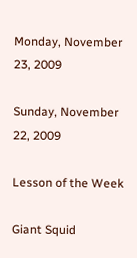Monday, November 23, 2009

Sunday, November 22, 2009

Lesson of the Week

Giant Squid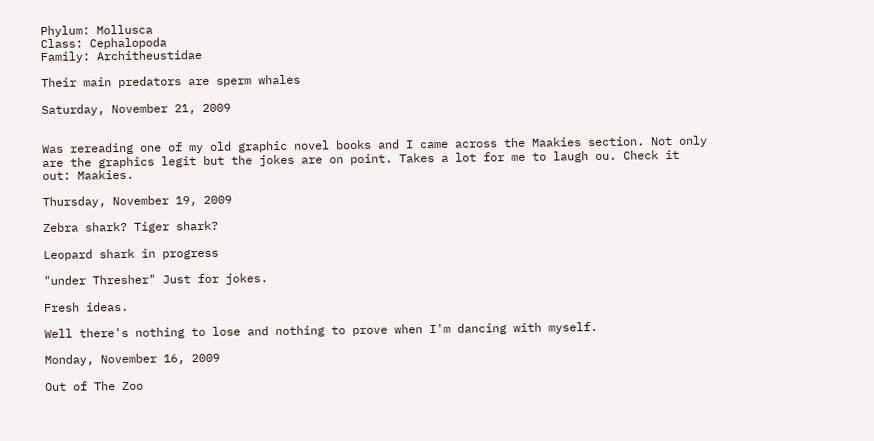Phylum: Mollusca
Class: Cephalopoda
Family: Architheustidae

Their main predators are sperm whales

Saturday, November 21, 2009


Was rereading one of my old graphic novel books and I came across the Maakies section. Not only are the graphics legit but the jokes are on point. Takes a lot for me to laugh ou. Check it out: Maakies.

Thursday, November 19, 2009

Zebra shark? Tiger shark?

Leopard shark in progress

"under Thresher" Just for jokes.

Fresh ideas.

Well there's nothing to lose and nothing to prove when I'm dancing with myself.

Monday, November 16, 2009

Out of The Zoo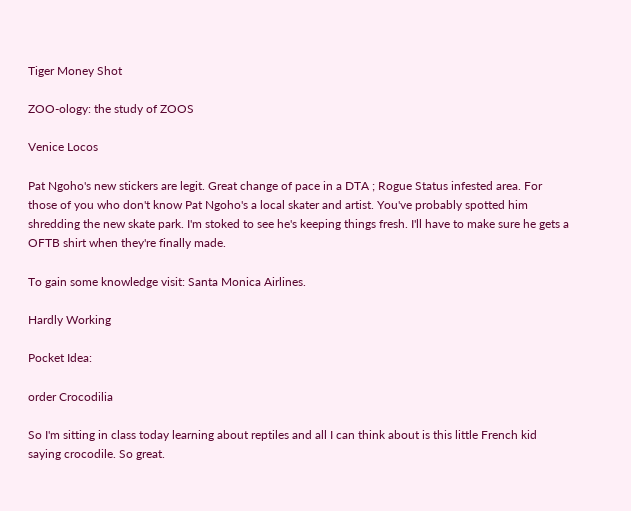Tiger Money Shot

ZOO-ology: the study of ZOOS

Venice Locos

Pat Ngoho's new stickers are legit. Great change of pace in a DTA ; Rogue Status infested area. For those of you who don't know Pat Ngoho's a local skater and artist. You've probably spotted him shredding the new skate park. I'm stoked to see he's keeping things fresh. I'll have to make sure he gets a OFTB shirt when they're finally made.

To gain some knowledge visit: Santa Monica Airlines.

Hardly Working

Pocket Idea:

order Crocodilia

So I'm sitting in class today learning about reptiles and all I can think about is this little French kid saying crocodile. So great.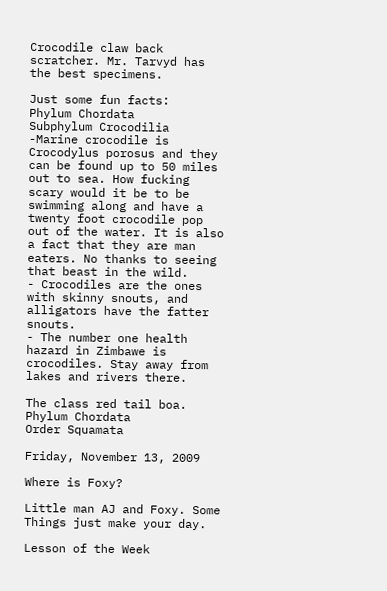Crocodile claw back scratcher. Mr. Tarvyd has the best specimens.

Just some fun facts:
Phylum Chordata
Subphylum Crocodilia
-Marine crocodile is Crocodylus porosus and they can be found up to 50 miles out to sea. How fucking scary would it be to be swimming along and have a twenty foot crocodile pop out of the water. It is also a fact that they are man eaters. No thanks to seeing that beast in the wild.
- Crocodiles are the ones with skinny snouts, and alligators have the fatter snouts.
- The number one health hazard in Zimbawe is crocodiles. Stay away from lakes and rivers there.

The class red tail boa.
Phylum Chordata
Order Squamata

Friday, November 13, 2009

Where is Foxy?

Little man AJ and Foxy. Some Things just make your day.

Lesson of the Week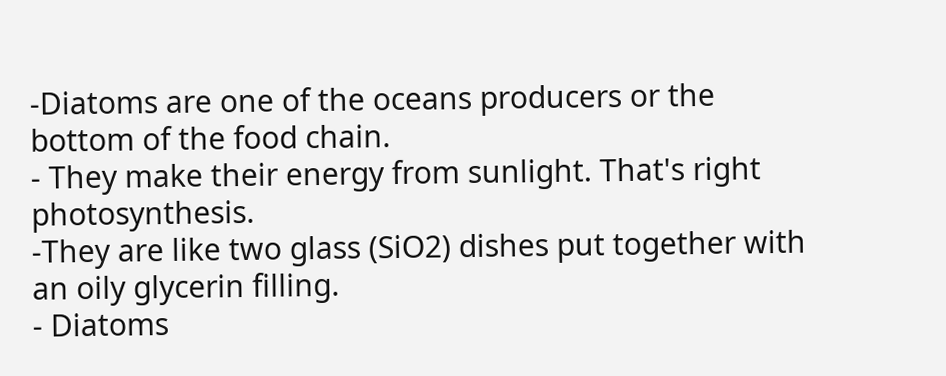-Diatoms are one of the oceans producers or the bottom of the food chain.
- They make their energy from sunlight. That's right photosynthesis.
-They are like two glass (SiO2) dishes put together with an oily glycerin filling.
- Diatoms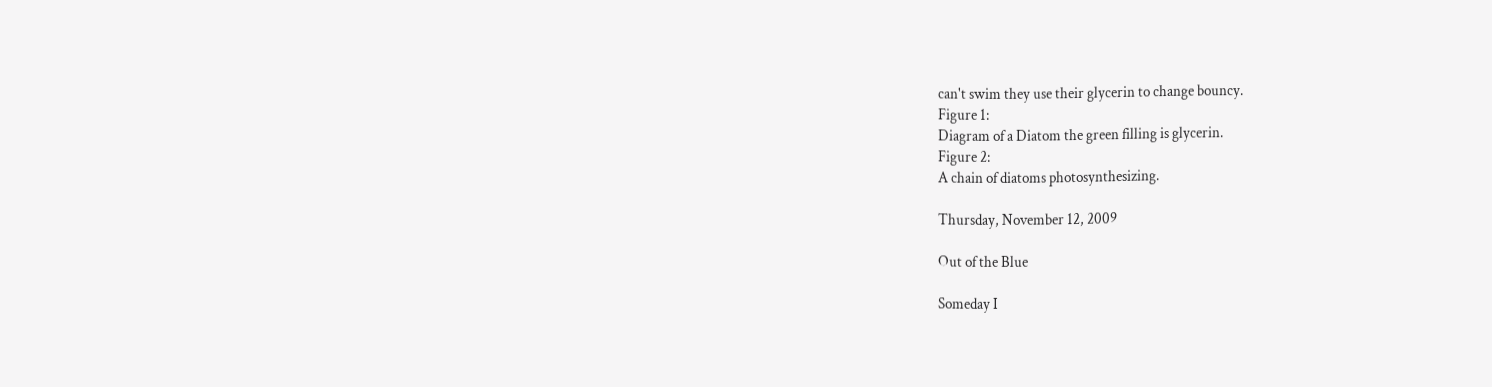can't swim they use their glycerin to change bouncy.
Figure 1:
Diagram of a Diatom the green filling is glycerin.
Figure 2:
A chain of diatoms photosynthesizing.

Thursday, November 12, 2009

Out of the Blue

Someday I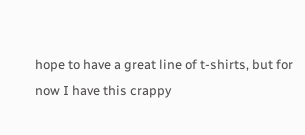hope to have a great line of t-shirts, but for now I have this crappy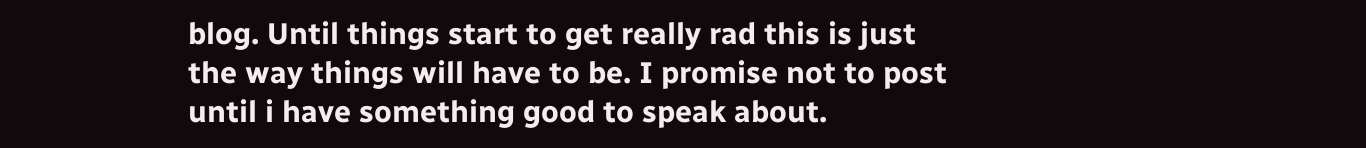blog. Until things start to get really rad this is just the way things will have to be. I promise not to post until i have something good to speak about.